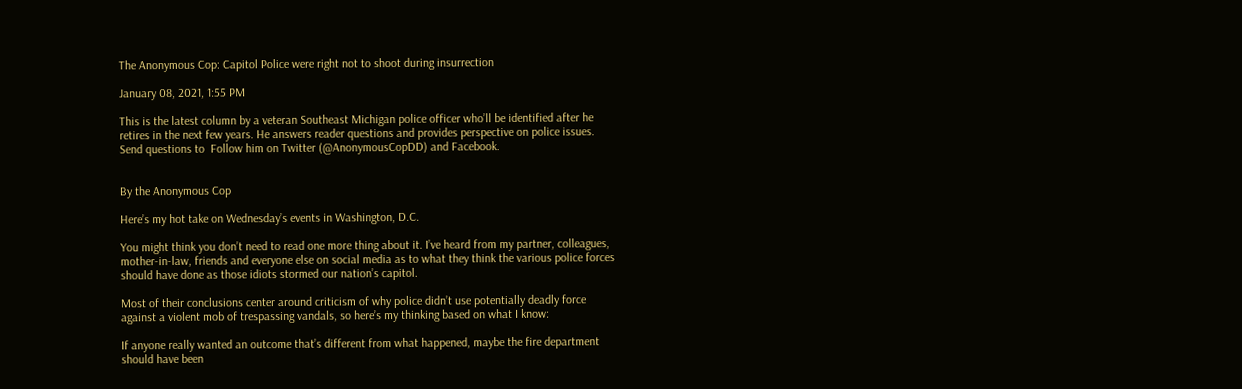The Anonymous Cop: Capitol Police were right not to shoot during insurrection

January 08, 2021, 1:55 PM

This is the latest column by a veteran Southeast Michigan police officer who’ll be identified after he retires in the next few years. He answers reader questions and provides perspective on police issues.
Send questions to  Follow him on Twitter (@AnonymousCopDD) and Facebook.


By the Anonymous Cop

Here’s my hot take on Wednesday’s events in Washington, D.C.

You might think you don’t need to read one more thing about it. I’ve heard from my partner, colleagues, mother-in-law, friends and everyone else on social media as to what they think the various police forces should have done as those idiots stormed our nation’s capitol.

Most of their conclusions center around criticism of why police didn’t use potentially deadly force against a violent mob of trespassing vandals, so here’s my thinking based on what I know:

If anyone really wanted an outcome that’s different from what happened, maybe the fire department should have been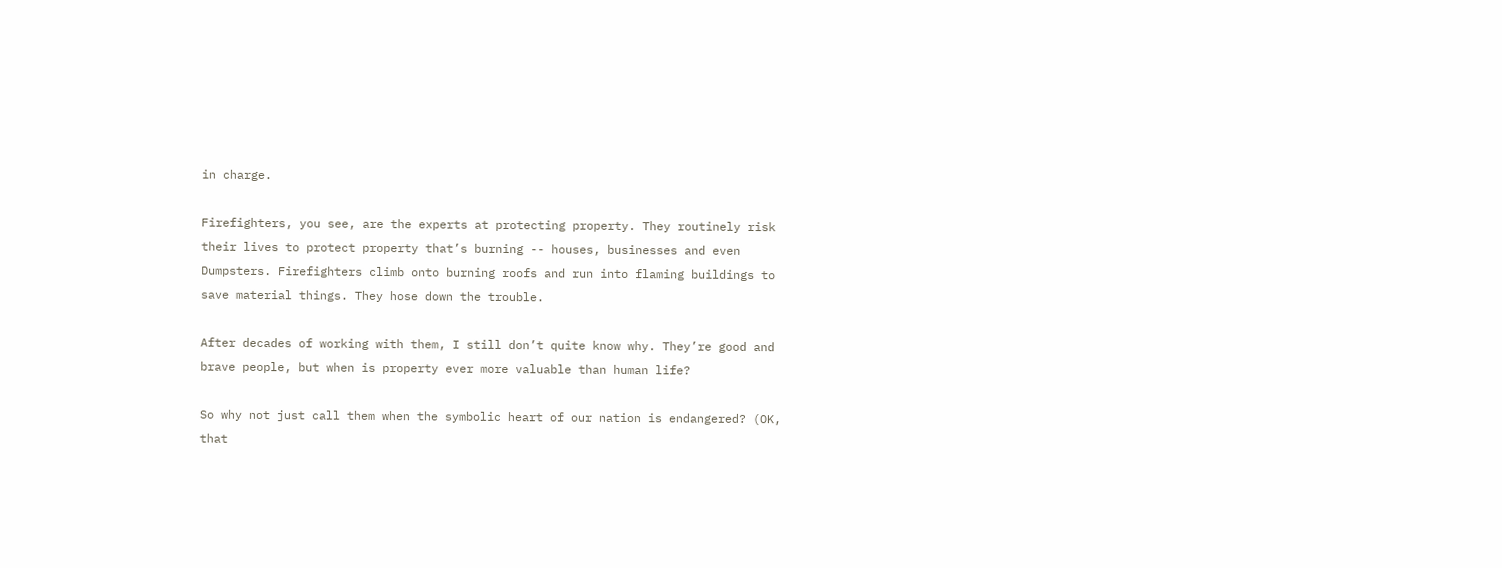in charge.

Firefighters, you see, are the experts at protecting property. They routinely risk their lives to protect property that’s burning -- houses, businesses and even Dumpsters. Firefighters climb onto burning roofs and run into flaming buildings to save material things. They hose down the trouble.

After decades of working with them, I still don’t quite know why. They’re good and brave people, but when is property ever more valuable than human life?

So why not just call them when the symbolic heart of our nation is endangered? (OK, that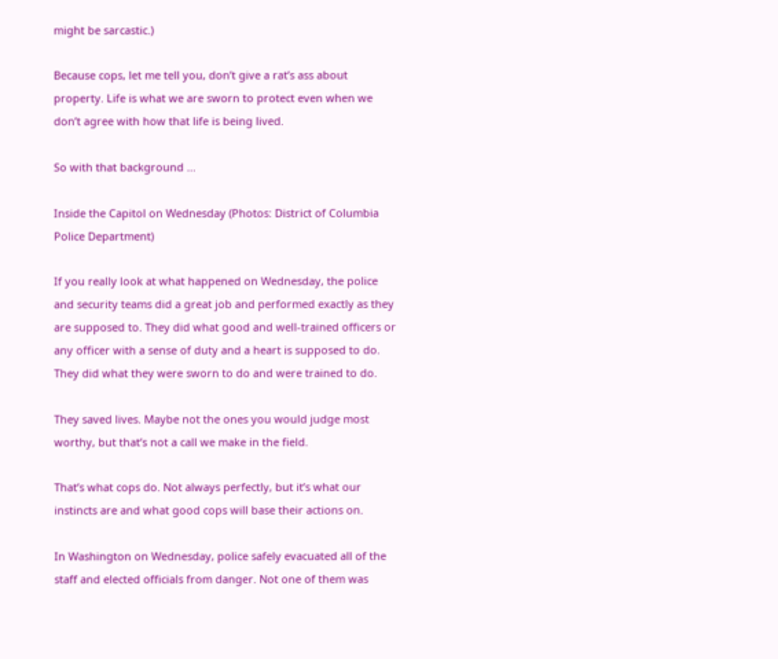might be sarcastic.)

Because cops, let me tell you, don’t give a rat’s ass about property. Life is what we are sworn to protect even when we don’t agree with how that life is being lived.

So with that background ...

Inside the Capitol on Wednesday (Photos: District of Columbia Police Department)

If you really look at what happened on Wednesday, the police and security teams did a great job and performed exactly as they are supposed to. They did what good and well-trained officers or any officer with a sense of duty and a heart is supposed to do. They did what they were sworn to do and were trained to do.

They saved lives. Maybe not the ones you would judge most worthy, but that’s not a call we make in the field.

That’s what cops do. Not always perfectly, but it’s what our instincts are and what good cops will base their actions on.

In Washington on Wednesday, police safely evacuated all of the staff and elected officials from danger. Not one of them was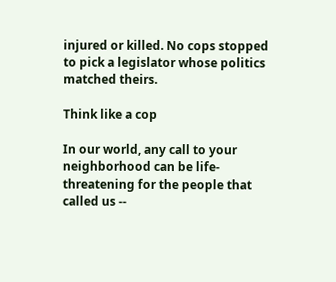injured or killed. No cops stopped to pick a legislator whose politics matched theirs.

Think like a cop

In our world, any call to your neighborhood can be life-threatening for the people that called us --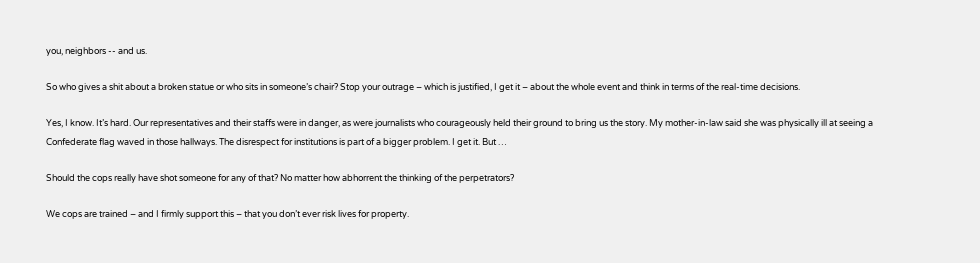you, neighbors -- and us.

So who gives a shit about a broken statue or who sits in someone’s chair? Stop your outrage – which is justified, I get it – about the whole event and think in terms of the real-time decisions.

Yes, I know. It’s hard. Our representatives and their staffs were in danger, as were journalists who courageously held their ground to bring us the story. My mother-in-law said she was physically ill at seeing a Confederate flag waved in those hallways. The disrespect for institutions is part of a bigger problem. I get it. But …

Should the cops really have shot someone for any of that? No matter how abhorrent the thinking of the perpetrators?

We cops are trained – and I firmly support this – that you don’t ever risk lives for property.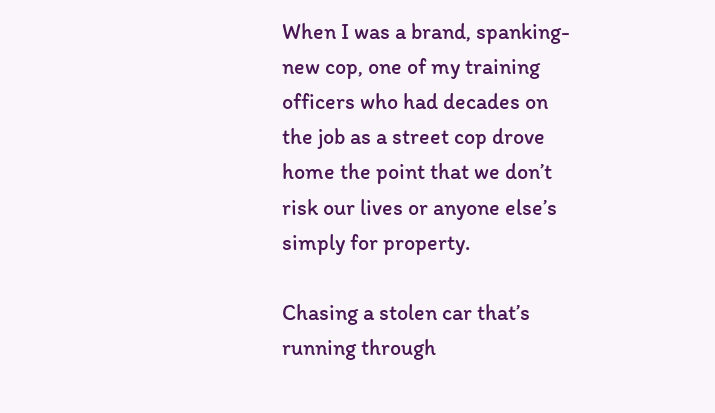When I was a brand, spanking-new cop, one of my training officers who had decades on the job as a street cop drove home the point that we don’t risk our lives or anyone else’s simply for property.

Chasing a stolen car that’s running through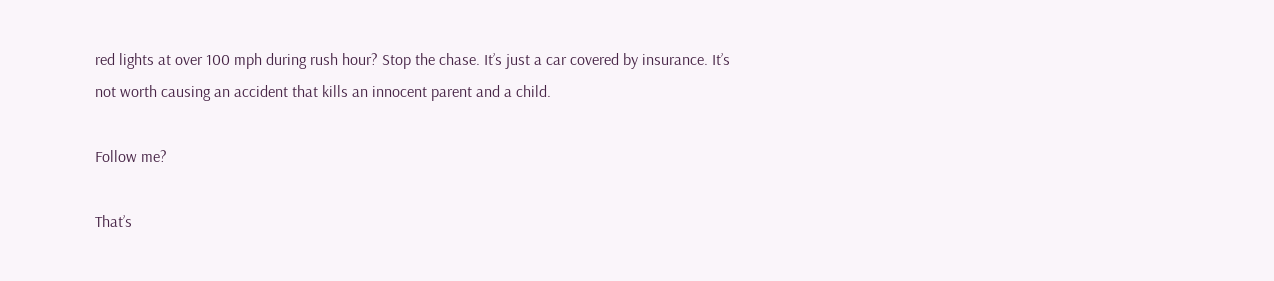red lights at over 100 mph during rush hour? Stop the chase. It’s just a car covered by insurance. It’s not worth causing an accident that kills an innocent parent and a child.

Follow me?

That’s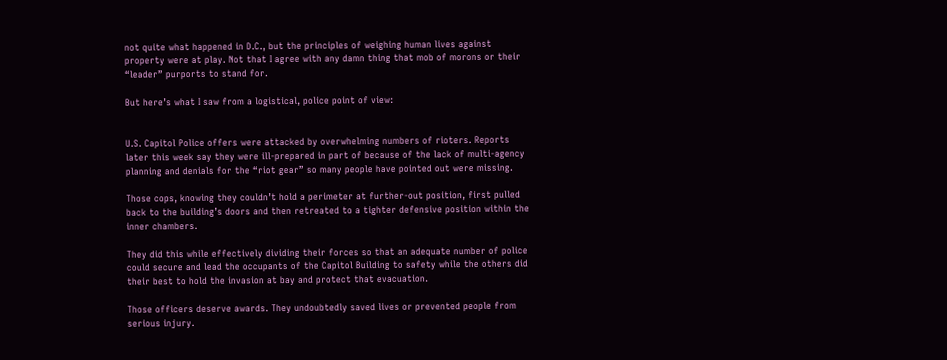not quite what happened in D.C., but the principles of weighing human lives against property were at play. Not that I agree with any damn thing that mob of morons or their “leader” purports to stand for.

But here’s what I saw from a logistical, police point of view:


U.S. Capitol Police offers were attacked by overwhelming numbers of rioters. Reports later this week say they were ill-prepared in part of because of the lack of multi-agency planning and denials for the “riot gear” so many people have pointed out were missing.

Those cops, knowing they couldn’t hold a perimeter at further-out position, first pulled back to the building’s doors and then retreated to a tighter defensive position within the inner chambers.

They did this while effectively dividing their forces so that an adequate number of police could secure and lead the occupants of the Capitol Building to safety while the others did their best to hold the invasion at bay and protect that evacuation.

Those officers deserve awards. They undoubtedly saved lives or prevented people from serious injury.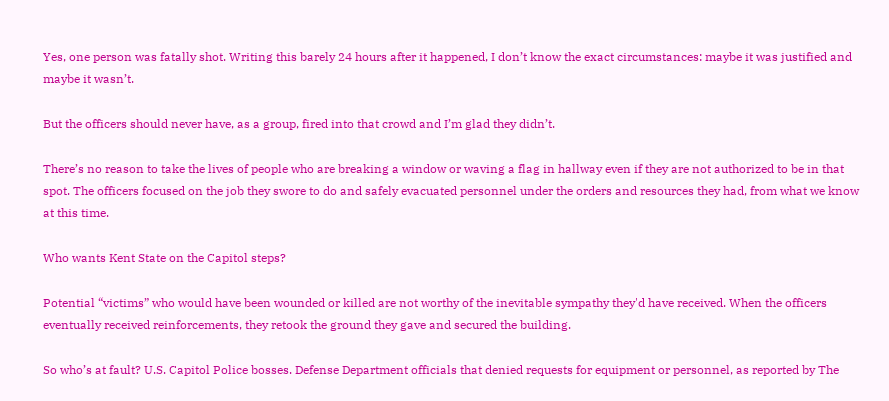Yes, one person was fatally shot. Writing this barely 24 hours after it happened, I don’t know the exact circumstances: maybe it was justified and maybe it wasn’t.

But the officers should never have, as a group, fired into that crowd and I’m glad they didn’t.

There’s no reason to take the lives of people who are breaking a window or waving a flag in hallway even if they are not authorized to be in that spot. The officers focused on the job they swore to do and safely evacuated personnel under the orders and resources they had, from what we know at this time.

Who wants Kent State on the Capitol steps?

Potential “victims” who would have been wounded or killed are not worthy of the inevitable sympathy they'd have received. When the officers eventually received reinforcements, they retook the ground they gave and secured the building.

So who’s at fault? U.S. Capitol Police bosses. Defense Department officials that denied requests for equipment or personnel, as reported by The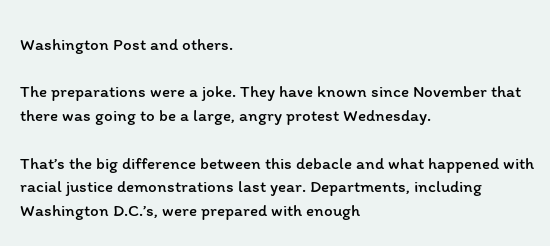Washington Post and others.

The preparations were a joke. They have known since November that there was going to be a large, angry protest Wednesday.

That’s the big difference between this debacle and what happened with racial justice demonstrations last year. Departments, including Washington D.C.’s, were prepared with enough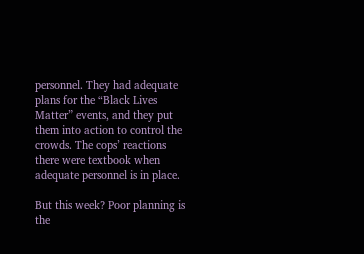personnel. They had adequate plans for the “Black Lives Matter” events, and they put them into action to control the crowds. The cops’ reactions there were textbook when adequate personnel is in place.

But this week? Poor planning is the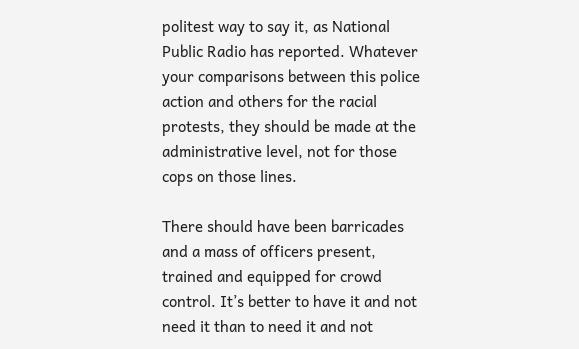politest way to say it, as National Public Radio has reported. Whatever your comparisons between this police action and others for the racial protests, they should be made at the administrative level, not for those cops on those lines.

There should have been barricades and a mass of officers present, trained and equipped for crowd control. It’s better to have it and not need it than to need it and not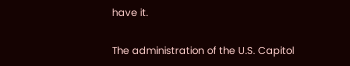have it.

The administration of the U.S. Capitol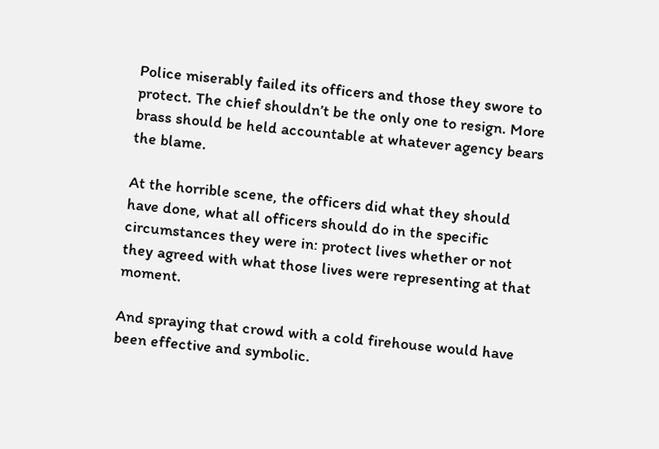Police miserably failed its officers and those they swore to protect. The chief shouldn’t be the only one to resign. More brass should be held accountable at whatever agency bears the blame.

At the horrible scene, the officers did what they should have done, what all officers should do in the specific circumstances they were in: protect lives whether or not they agreed with what those lives were representing at that moment.

And spraying that crowd with a cold firehouse would have been effective and symbolic.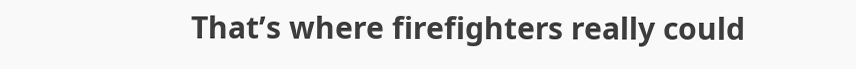That’s where firefighters really could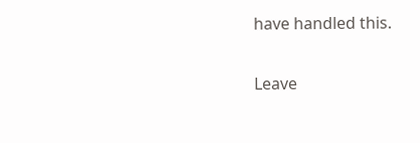have handled this.

Leave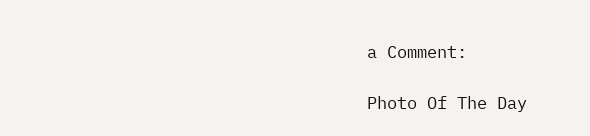a Comment:

Photo Of The Day